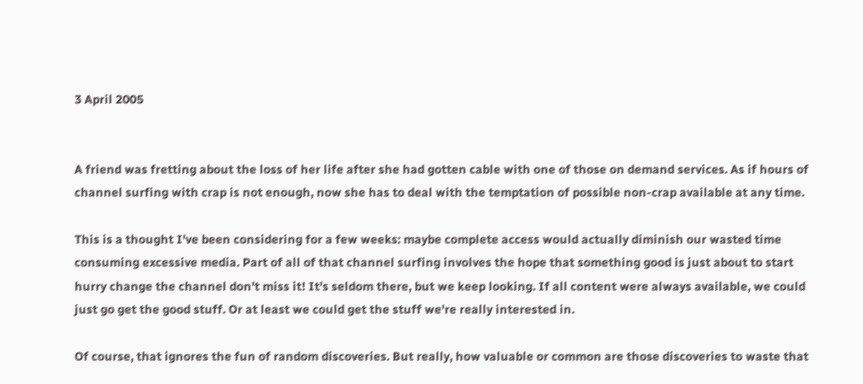3 April 2005


A friend was fretting about the loss of her life after she had gotten cable with one of those on demand services. As if hours of channel surfing with crap is not enough, now she has to deal with the temptation of possible non-crap available at any time.

This is a thought I've been considering for a few weeks: maybe complete access would actually diminish our wasted time consuming excessive media. Part of all of that channel surfing involves the hope that something good is just about to start hurry change the channel don't miss it! It's seldom there, but we keep looking. If all content were always available, we could just go get the good stuff. Or at least we could get the stuff we're really interested in.

Of course, that ignores the fun of random discoveries. But really, how valuable or common are those discoveries to waste that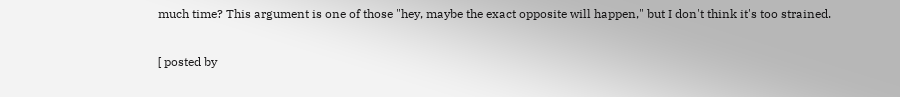much time? This argument is one of those "hey, maybe the exact opposite will happen," but I don't think it's too strained.

[ posted by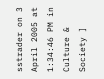sstrader on 3 April 2005 at 1:34:46 PM in Culture & Society ]